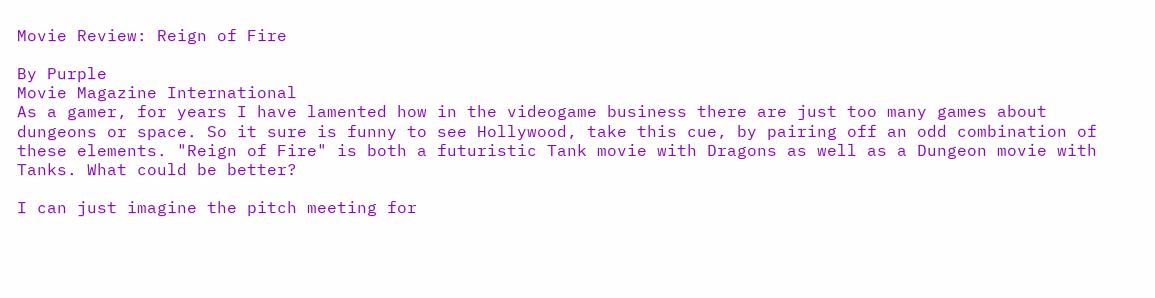Movie Review: Reign of Fire

By Purple
Movie Magazine International
As a gamer, for years I have lamented how in the videogame business there are just too many games about dungeons or space. So it sure is funny to see Hollywood, take this cue, by pairing off an odd combination of these elements. "Reign of Fire" is both a futuristic Tank movie with Dragons as well as a Dungeon movie with Tanks. What could be better?

I can just imagine the pitch meeting for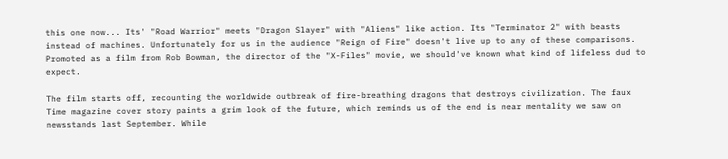this one now... Its' "Road Warrior" meets "Dragon Slayer" with "Aliens" like action. Its "Terminator 2" with beasts instead of machines. Unfortunately for us in the audience "Reign of Fire" doesn't live up to any of these comparisons. Promoted as a film from Rob Bowman, the director of the "X-Files" movie, we should've known what kind of lifeless dud to expect.

The film starts off, recounting the worldwide outbreak of fire-breathing dragons that destroys civilization. The faux Time magazine cover story paints a grim look of the future, which reminds us of the end is near mentality we saw on newsstands last September. While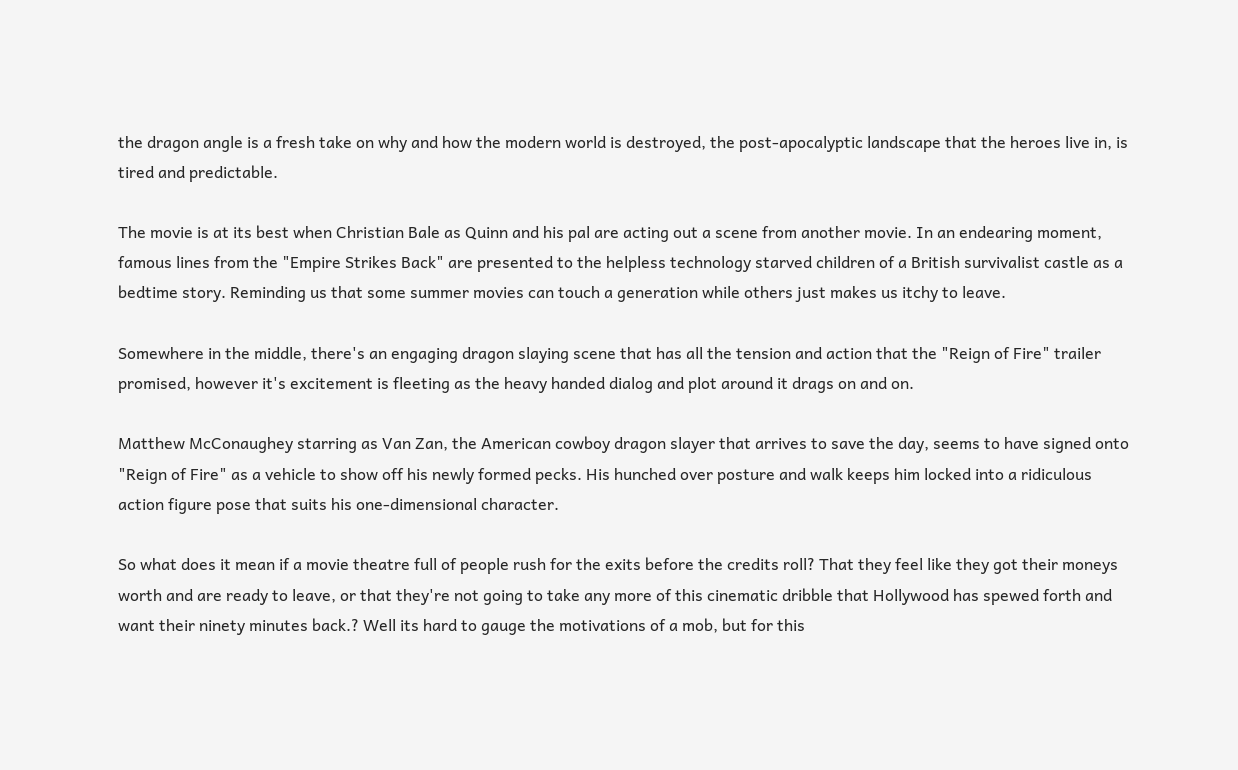the dragon angle is a fresh take on why and how the modern world is destroyed, the post-apocalyptic landscape that the heroes live in, is tired and predictable.

The movie is at its best when Christian Bale as Quinn and his pal are acting out a scene from another movie. In an endearing moment, famous lines from the "Empire Strikes Back" are presented to the helpless technology starved children of a British survivalist castle as a bedtime story. Reminding us that some summer movies can touch a generation while others just makes us itchy to leave.

Somewhere in the middle, there's an engaging dragon slaying scene that has all the tension and action that the "Reign of Fire" trailer promised, however it's excitement is fleeting as the heavy handed dialog and plot around it drags on and on.

Matthew McConaughey starring as Van Zan, the American cowboy dragon slayer that arrives to save the day, seems to have signed onto "Reign of Fire" as a vehicle to show off his newly formed pecks. His hunched over posture and walk keeps him locked into a ridiculous action figure pose that suits his one-dimensional character.

So what does it mean if a movie theatre full of people rush for the exits before the credits roll? That they feel like they got their moneys worth and are ready to leave, or that they're not going to take any more of this cinematic dribble that Hollywood has spewed forth and want their ninety minutes back.? Well its hard to gauge the motivations of a mob, but for this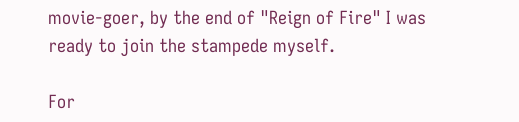movie-goer, by the end of "Reign of Fire" I was ready to join the stampede myself.

For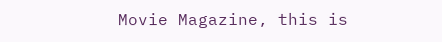Movie Magazine, this is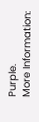Purple.
More Information: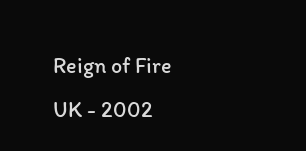Reign of Fire
UK - 2002